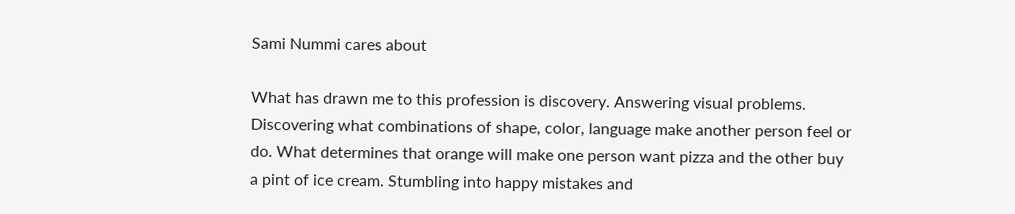Sami Nummi cares about

What has drawn me to this profession is discovery. Answering visual problems. Discovering what combinations of shape, color, language make another person feel or do. What determines that orange will make one person want pizza and the other buy a pint of ice cream. Stumbling into happy mistakes and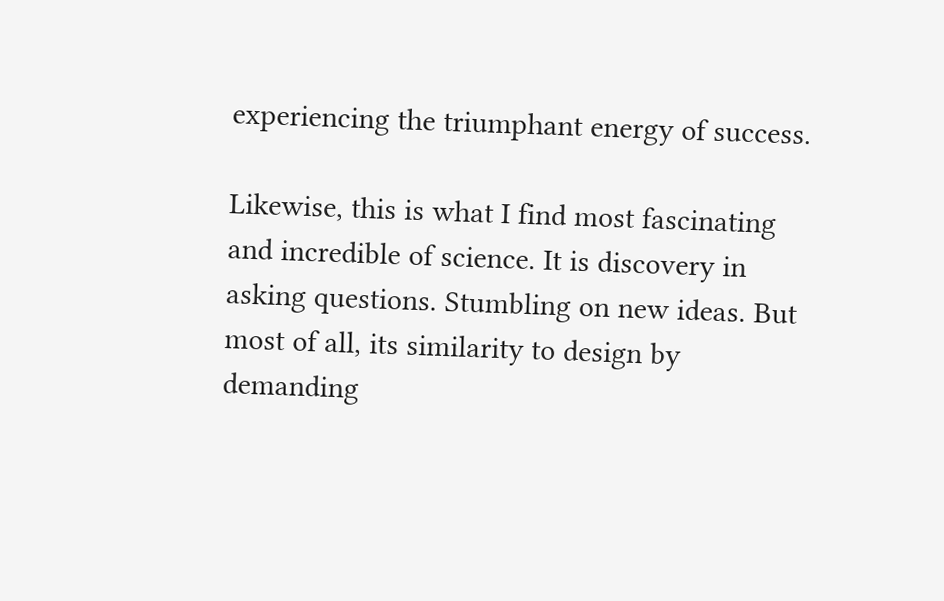experiencing the triumphant energy of success.

Likewise, this is what I find most fascinating and incredible of science. It is discovery in asking questions. Stumbling on new ideas. But most of all, its similarity to design by demanding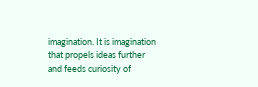imagination. It is imagination that propels ideas further and feeds curiosity of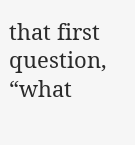that first question, “what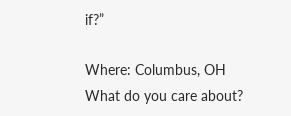if?”

Where: Columbus, OH
What do you care about?